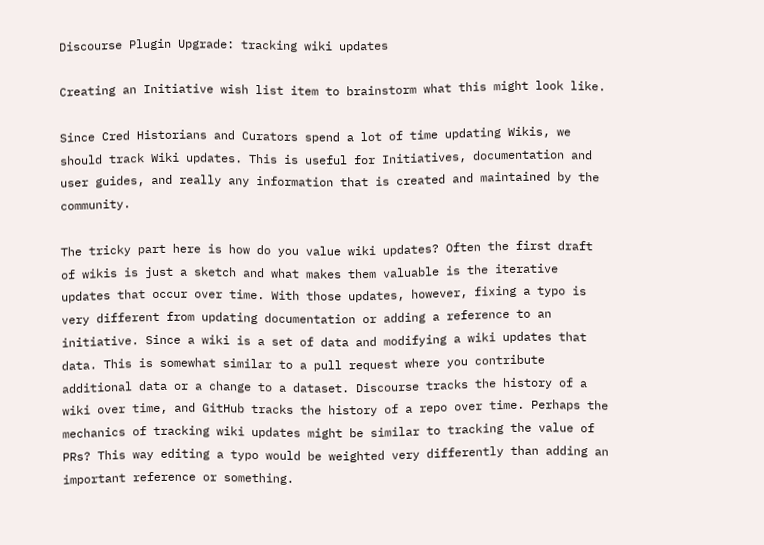Discourse Plugin Upgrade: tracking wiki updates

Creating an Initiative wish list item to brainstorm what this might look like.

Since Cred Historians and Curators spend a lot of time updating Wikis, we should track Wiki updates. This is useful for Initiatives, documentation and user guides, and really any information that is created and maintained by the community.

The tricky part here is how do you value wiki updates? Often the first draft of wikis is just a sketch and what makes them valuable is the iterative updates that occur over time. With those updates, however, fixing a typo is very different from updating documentation or adding a reference to an initiative. Since a wiki is a set of data and modifying a wiki updates that data. This is somewhat similar to a pull request where you contribute additional data or a change to a dataset. Discourse tracks the history of a wiki over time, and GitHub tracks the history of a repo over time. Perhaps the mechanics of tracking wiki updates might be similar to tracking the value of PRs? This way editing a typo would be weighted very differently than adding an important reference or something.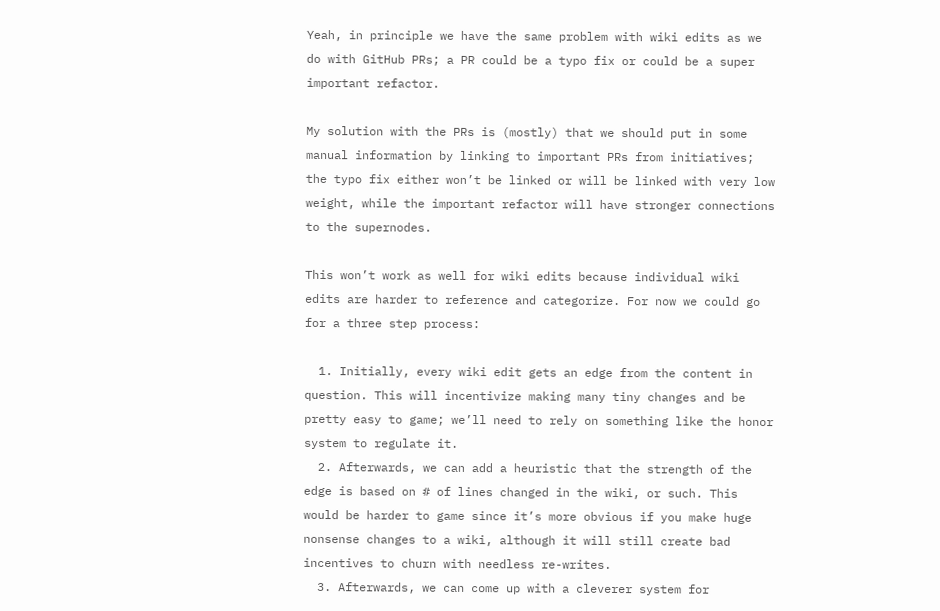Yeah, in principle we have the same problem with wiki edits as we do with GitHub PRs; a PR could be a typo fix or could be a super important refactor.

My solution with the PRs is (mostly) that we should put in some manual information by linking to important PRs from initiatives; the typo fix either won’t be linked or will be linked with very low weight, while the important refactor will have stronger connections to the supernodes.

This won’t work as well for wiki edits because individual wiki edits are harder to reference and categorize. For now we could go for a three step process:

  1. Initially, every wiki edit gets an edge from the content in question. This will incentivize making many tiny changes and be pretty easy to game; we’ll need to rely on something like the honor system to regulate it.
  2. Afterwards, we can add a heuristic that the strength of the edge is based on # of lines changed in the wiki, or such. This would be harder to game since it’s more obvious if you make huge nonsense changes to a wiki, although it will still create bad incentives to churn with needless re-writes.
  3. Afterwards, we can come up with a cleverer system for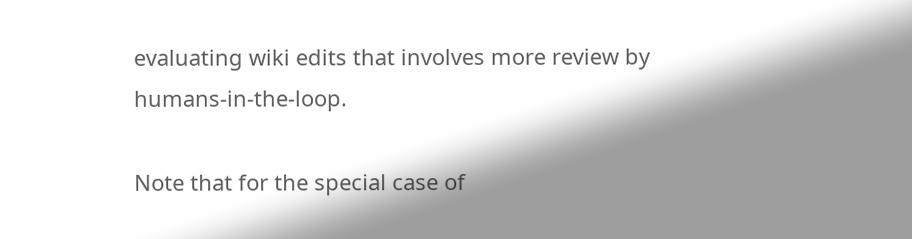evaluating wiki edits that involves more review by humans-in-the-loop.

Note that for the special case of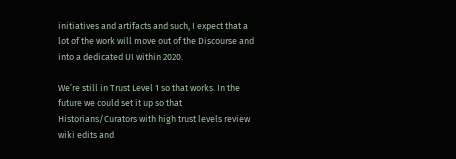initiatives and artifacts and such, I expect that a lot of the work will move out of the Discourse and into a dedicated UI within 2020.

We’re still in Trust Level 1 so that works. In the future we could set it up so that Historians/Curators with high trust levels review wiki edits and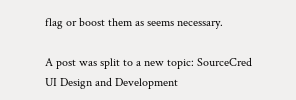flag or boost them as seems necessary.

A post was split to a new topic: SourceCred UI Design and Development